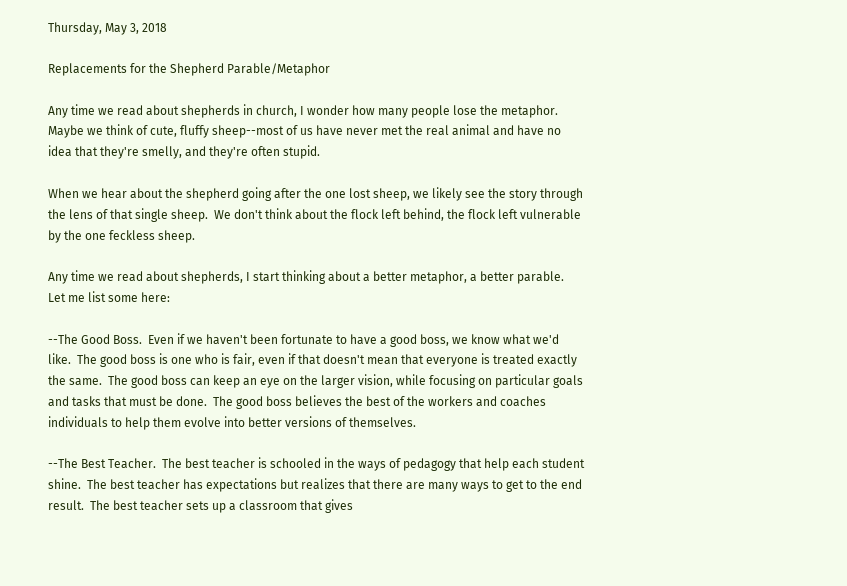Thursday, May 3, 2018

Replacements for the Shepherd Parable/Metaphor

Any time we read about shepherds in church, I wonder how many people lose the metaphor.  Maybe we think of cute, fluffy sheep--most of us have never met the real animal and have no idea that they're smelly, and they're often stupid.

When we hear about the shepherd going after the one lost sheep, we likely see the story through the lens of that single sheep.  We don't think about the flock left behind, the flock left vulnerable by the one feckless sheep.

Any time we read about shepherds, I start thinking about a better metaphor, a better parable.  Let me list some here:

--The Good Boss.  Even if we haven't been fortunate to have a good boss, we know what we'd like.  The good boss is one who is fair, even if that doesn't mean that everyone is treated exactly the same.  The good boss can keep an eye on the larger vision, while focusing on particular goals and tasks that must be done.  The good boss believes the best of the workers and coaches individuals to help them evolve into better versions of themselves.

--The Best Teacher.  The best teacher is schooled in the ways of pedagogy that help each student shine.  The best teacher has expectations but realizes that there are many ways to get to the end result.  The best teacher sets up a classroom that gives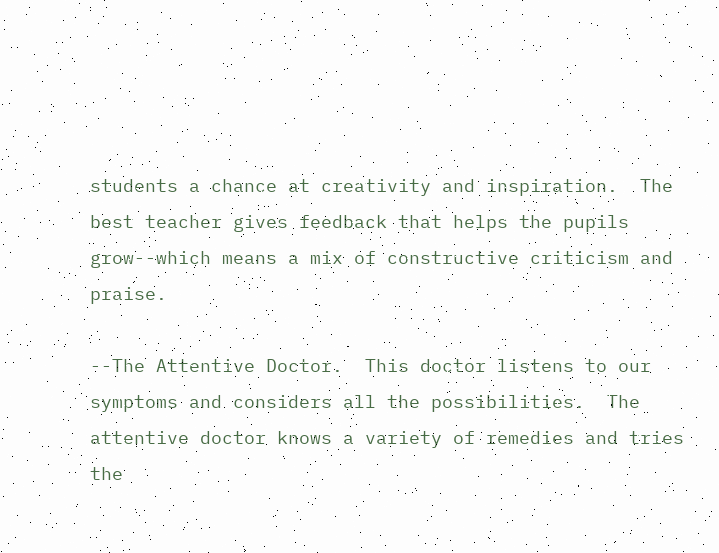students a chance at creativity and inspiration.  The best teacher gives feedback that helps the pupils grow--which means a mix of constructive criticism and praise.

--The Attentive Doctor.  This doctor listens to our symptoms and considers all the possibilities.  The attentive doctor knows a variety of remedies and tries the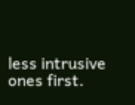less intrusive ones first.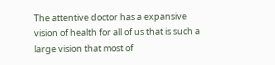The attentive doctor has a expansive vision of health for all of us that is such a large vision that most of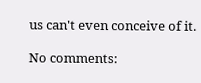us can't even conceive of it.

No comments: